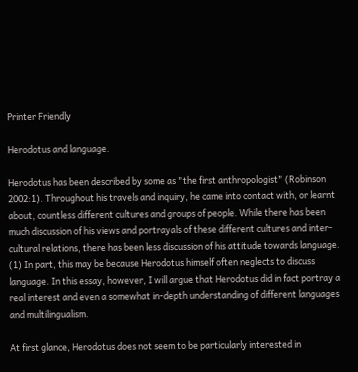Printer Friendly

Herodotus and language.

Herodotus has been described by some as "the first anthropologist" (Robinson 2002:1). Throughout his travels and inquiry, he came into contact with, or learnt about, countless different cultures and groups of people. While there has been much discussion of his views and portrayals of these different cultures and inter-cultural relations, there has been less discussion of his attitude towards language. (1) In part, this may be because Herodotus himself often neglects to discuss language. In this essay, however, I will argue that Herodotus did in fact portray a real interest and even a somewhat in-depth understanding of different languages and multilingualism.

At first glance, Herodotus does not seem to be particularly interested in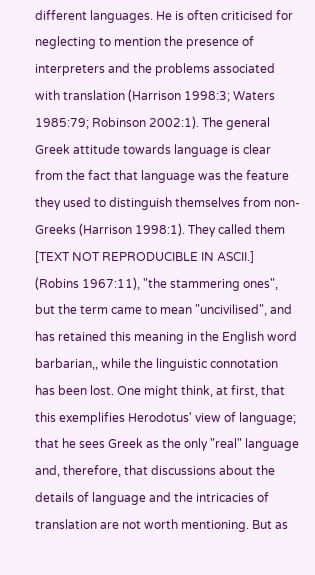different languages. He is often criticised for neglecting to mention the presence of interpreters and the problems associated with translation (Harrison 1998:3; Waters 1985:79; Robinson 2002:1). The general Greek attitude towards language is clear from the fact that language was the feature they used to distinguish themselves from non-Greeks (Harrison 1998:1). They called them [TEXT NOT REPRODUCIBLE IN ASCII.] (Robins 1967:11), "the stammering ones", but the term came to mean "uncivilised", and has retained this meaning in the English word barbarian,, while the linguistic connotation has been lost. One might think, at first, that this exemplifies Herodotus' view of language; that he sees Greek as the only "real" language and, therefore, that discussions about the details of language and the intricacies of translation are not worth mentioning. But as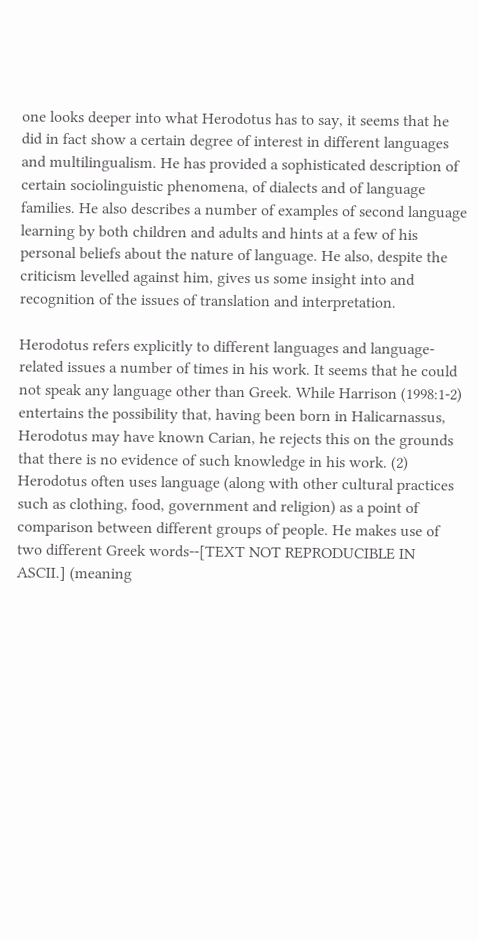one looks deeper into what Herodotus has to say, it seems that he did in fact show a certain degree of interest in different languages and multilingualism. He has provided a sophisticated description of certain sociolinguistic phenomena, of dialects and of language families. He also describes a number of examples of second language learning by both children and adults and hints at a few of his personal beliefs about the nature of language. He also, despite the criticism levelled against him, gives us some insight into and recognition of the issues of translation and interpretation.

Herodotus refers explicitly to different languages and language-related issues a number of times in his work. It seems that he could not speak any language other than Greek. While Harrison (1998:1-2) entertains the possibility that, having been born in Halicarnassus, Herodotus may have known Carian, he rejects this on the grounds that there is no evidence of such knowledge in his work. (2) Herodotus often uses language (along with other cultural practices such as clothing, food, government and religion) as a point of comparison between different groups of people. He makes use of two different Greek words--[TEXT NOT REPRODUCIBLE IN ASCII.] (meaning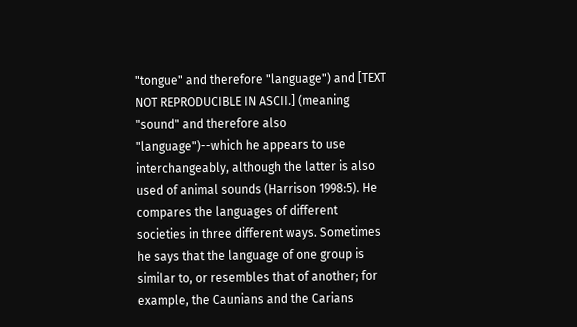"tongue" and therefore "language") and [TEXT NOT REPRODUCIBLE IN ASCII.] (meaning "sound" and therefore also "language")--which he appears to use interchangeably, although the latter is also used of animal sounds (Harrison 1998:5). He compares the languages of different societies in three different ways. Sometimes he says that the language of one group is similar to, or resembles that of another; for example, the Caunians and the Carians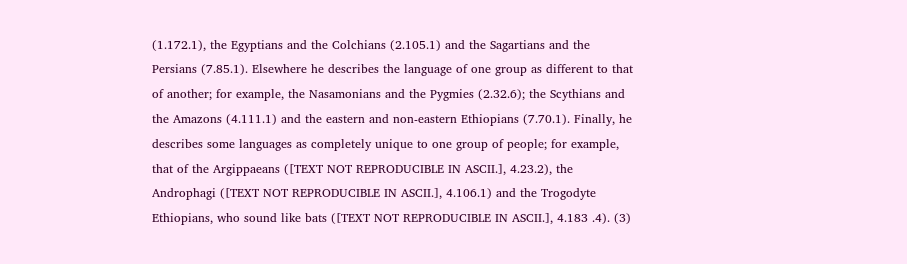(1.172.1), the Egyptians and the Colchians (2.105.1) and the Sagartians and the Persians (7.85.1). Elsewhere he describes the language of one group as different to that of another; for example, the Nasamonians and the Pygmies (2.32.6); the Scythians and the Amazons (4.111.1) and the eastern and non-eastern Ethiopians (7.70.1). Finally, he describes some languages as completely unique to one group of people; for example, that of the Argippaeans ([TEXT NOT REPRODUCIBLE IN ASCII.], 4.23.2), the Androphagi ([TEXT NOT REPRODUCIBLE IN ASCII.], 4.106.1) and the Trogodyte Ethiopians, who sound like bats ([TEXT NOT REPRODUCIBLE IN ASCII.], 4.183 .4). (3)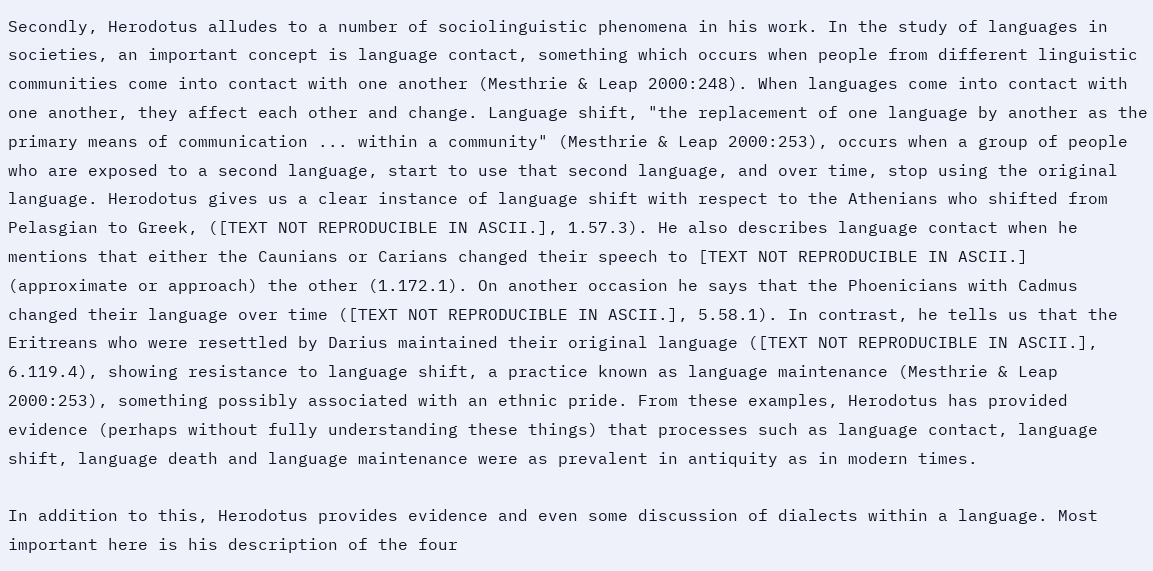Secondly, Herodotus alludes to a number of sociolinguistic phenomena in his work. In the study of languages in societies, an important concept is language contact, something which occurs when people from different linguistic communities come into contact with one another (Mesthrie & Leap 2000:248). When languages come into contact with one another, they affect each other and change. Language shift, "the replacement of one language by another as the primary means of communication ... within a community" (Mesthrie & Leap 2000:253), occurs when a group of people who are exposed to a second language, start to use that second language, and over time, stop using the original language. Herodotus gives us a clear instance of language shift with respect to the Athenians who shifted from Pelasgian to Greek, ([TEXT NOT REPRODUCIBLE IN ASCII.], 1.57.3). He also describes language contact when he mentions that either the Caunians or Carians changed their speech to [TEXT NOT REPRODUCIBLE IN ASCII.] (approximate or approach) the other (1.172.1). On another occasion he says that the Phoenicians with Cadmus changed their language over time ([TEXT NOT REPRODUCIBLE IN ASCII.], 5.58.1). In contrast, he tells us that the Eritreans who were resettled by Darius maintained their original language ([TEXT NOT REPRODUCIBLE IN ASCII.], 6.119.4), showing resistance to language shift, a practice known as language maintenance (Mesthrie & Leap 2000:253), something possibly associated with an ethnic pride. From these examples, Herodotus has provided evidence (perhaps without fully understanding these things) that processes such as language contact, language shift, language death and language maintenance were as prevalent in antiquity as in modern times.

In addition to this, Herodotus provides evidence and even some discussion of dialects within a language. Most important here is his description of the four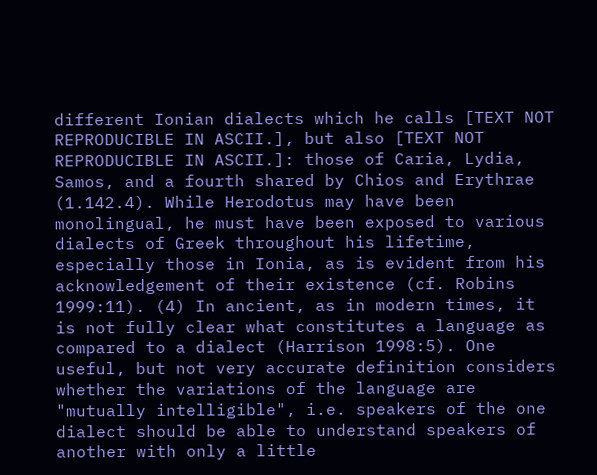different Ionian dialects which he calls [TEXT NOT REPRODUCIBLE IN ASCII.], but also [TEXT NOT REPRODUCIBLE IN ASCII.]: those of Caria, Lydia, Samos, and a fourth shared by Chios and Erythrae (1.142.4). While Herodotus may have been monolingual, he must have been exposed to various dialects of Greek throughout his lifetime, especially those in Ionia, as is evident from his acknowledgement of their existence (cf. Robins 1999:11). (4) In ancient, as in modern times, it is not fully clear what constitutes a language as compared to a dialect (Harrison 1998:5). One useful, but not very accurate definition considers whether the variations of the language are "mutually intelligible", i.e. speakers of the one dialect should be able to understand speakers of another with only a little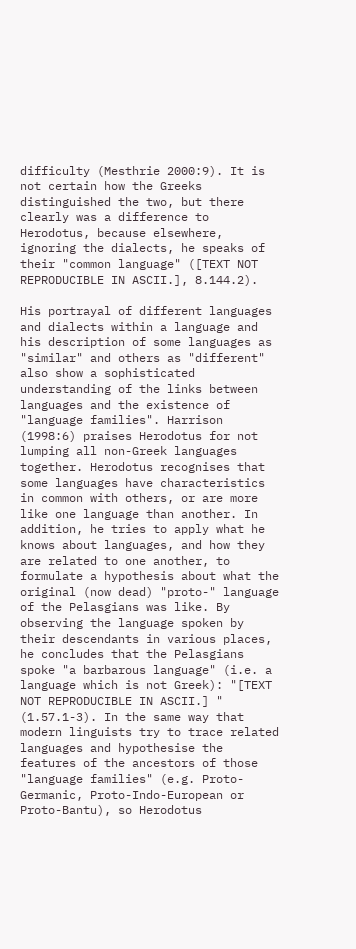difficulty (Mesthrie 2000:9). It is not certain how the Greeks distinguished the two, but there clearly was a difference to Herodotus, because elsewhere, ignoring the dialects, he speaks of their "common language" ([TEXT NOT REPRODUCIBLE IN ASCII.], 8.144.2).

His portrayal of different languages and dialects within a language and his description of some languages as "similar" and others as "different" also show a sophisticated understanding of the links between languages and the existence of "language families". Harrison (1998:6) praises Herodotus for not lumping all non-Greek languages together. Herodotus recognises that some languages have characteristics in common with others, or are more like one language than another. In addition, he tries to apply what he knows about languages, and how they are related to one another, to formulate a hypothesis about what the original (now dead) "proto-" language of the Pelasgians was like. By observing the language spoken by their descendants in various places, he concludes that the Pelasgians spoke "a barbarous language" (i.e. a language which is not Greek): "[TEXT NOT REPRODUCIBLE IN ASCII.] " (1.57.1-3). In the same way that modern linguists try to trace related languages and hypothesise the features of the ancestors of those "language families" (e.g. Proto-Germanic, Proto-Indo-European or Proto-Bantu), so Herodotus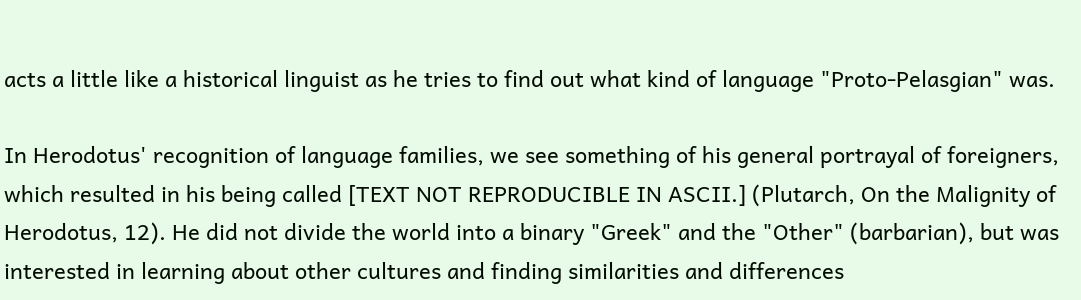acts a little like a historical linguist as he tries to find out what kind of language "Proto-Pelasgian" was.

In Herodotus' recognition of language families, we see something of his general portrayal of foreigners, which resulted in his being called [TEXT NOT REPRODUCIBLE IN ASCII.] (Plutarch, On the Malignity of Herodotus, 12). He did not divide the world into a binary "Greek" and the "Other" (barbarian), but was interested in learning about other cultures and finding similarities and differences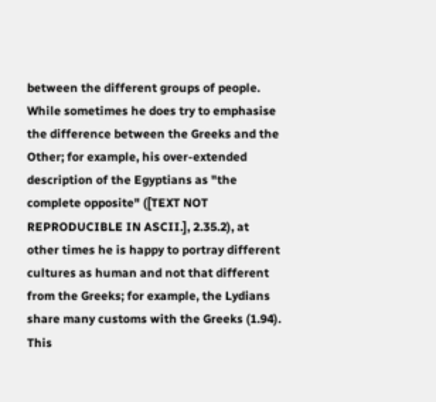between the different groups of people. While sometimes he does try to emphasise the difference between the Greeks and the Other; for example, his over-extended description of the Egyptians as "the complete opposite" ([TEXT NOT REPRODUCIBLE IN ASCII.], 2.35.2), at other times he is happy to portray different cultures as human and not that different from the Greeks; for example, the Lydians share many customs with the Greeks (1.94). This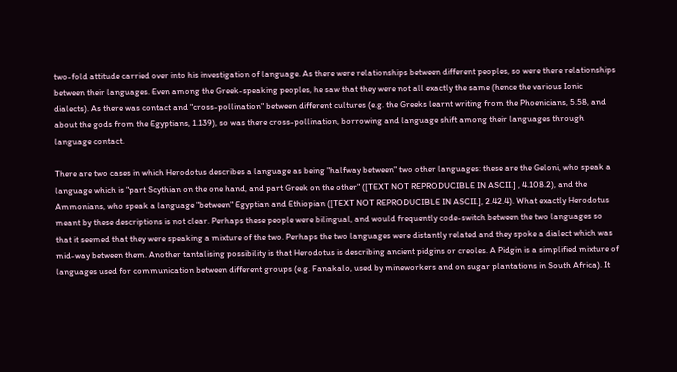two-fold attitude carried over into his investigation of language. As there were relationships between different peoples, so were there relationships between their languages. Even among the Greek-speaking peoples, he saw that they were not all exactly the same (hence the various Ionic dialects). As there was contact and "cross-pollination" between different cultures (e.g. the Greeks learnt writing from the Phoenicians, 5.58, and about the gods from the Egyptians, 1.139), so was there cross-pollination, borrowing and language shift among their languages through language contact.

There are two cases in which Herodotus describes a language as being "halfway between" two other languages: these are the Geloni, who speak a language which is "part Scythian on the one hand, and part Greek on the other" ([TEXT NOT REPRODUCIBLE IN ASCII.] , 4.108.2), and the Ammonians, who speak a language "between" Egyptian and Ethiopian ([TEXT NOT REPRODUCIBLE IN ASCII.], 2.42.4). What exactly Herodotus meant by these descriptions is not clear. Perhaps these people were bilingual, and would frequently code-switch between the two languages so that it seemed that they were speaking a mixture of the two. Perhaps the two languages were distantly related and they spoke a dialect which was mid-way between them. Another tantalising possibility is that Herodotus is describing ancient pidgins or creoles. A Pidgin is a simplified mixture of languages used for communication between different groups (e.g. Fanakalo, used by mineworkers and on sugar plantations in South Africa). It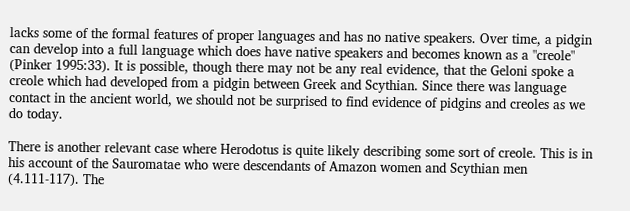lacks some of the formal features of proper languages and has no native speakers. Over time, a pidgin can develop into a full language which does have native speakers and becomes known as a "creole" (Pinker 1995:33). It is possible, though there may not be any real evidence, that the Geloni spoke a creole which had developed from a pidgin between Greek and Scythian. Since there was language contact in the ancient world, we should not be surprised to find evidence of pidgins and creoles as we do today.

There is another relevant case where Herodotus is quite likely describing some sort of creole. This is in his account of the Sauromatae who were descendants of Amazon women and Scythian men (4.111-117). The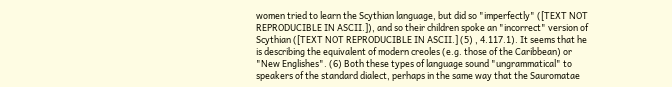women tried to learn the Scythian language, but did so "imperfectly" ([TEXT NOT REPRODUCIBLE IN ASCII.]), and so their children spoke an "incorrect" version of Scythian ([TEXT NOT REPRODUCIBLE IN ASCII.] (5) , 4.117.1). It seems that he is describing the equivalent of modern creoles (e.g. those of the Caribbean) or "New Englishes". (6) Both these types of language sound "ungrammatical" to speakers of the standard dialect, perhaps in the same way that the Sauromatae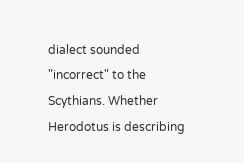dialect sounded "incorrect" to the Scythians. Whether Herodotus is describing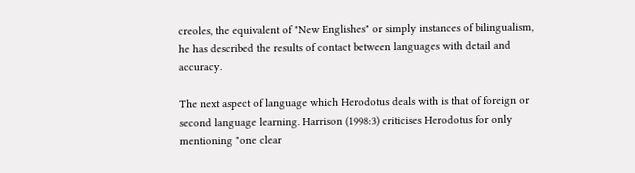creoles, the equivalent of "New Englishes" or simply instances of bilingualism, he has described the results of contact between languages with detail and accuracy.

The next aspect of language which Herodotus deals with is that of foreign or second language learning. Harrison (1998:3) criticises Herodotus for only mentioning "one clear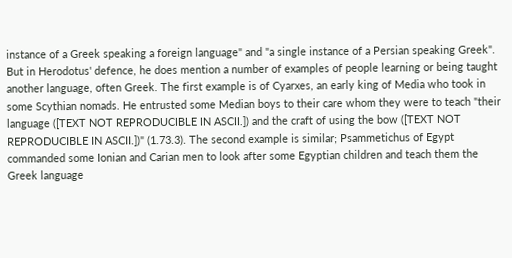instance of a Greek speaking a foreign language" and "a single instance of a Persian speaking Greek". But in Herodotus' defence, he does mention a number of examples of people learning or being taught another language, often Greek. The first example is of Cyarxes, an early king of Media who took in some Scythian nomads. He entrusted some Median boys to their care whom they were to teach "their language ([TEXT NOT REPRODUCIBLE IN ASCII.]) and the craft of using the bow ([TEXT NOT REPRODUCIBLE IN ASCII.])" (1.73.3). The second example is similar; Psammetichus of Egypt commanded some Ionian and Carian men to look after some Egyptian children and teach them the Greek language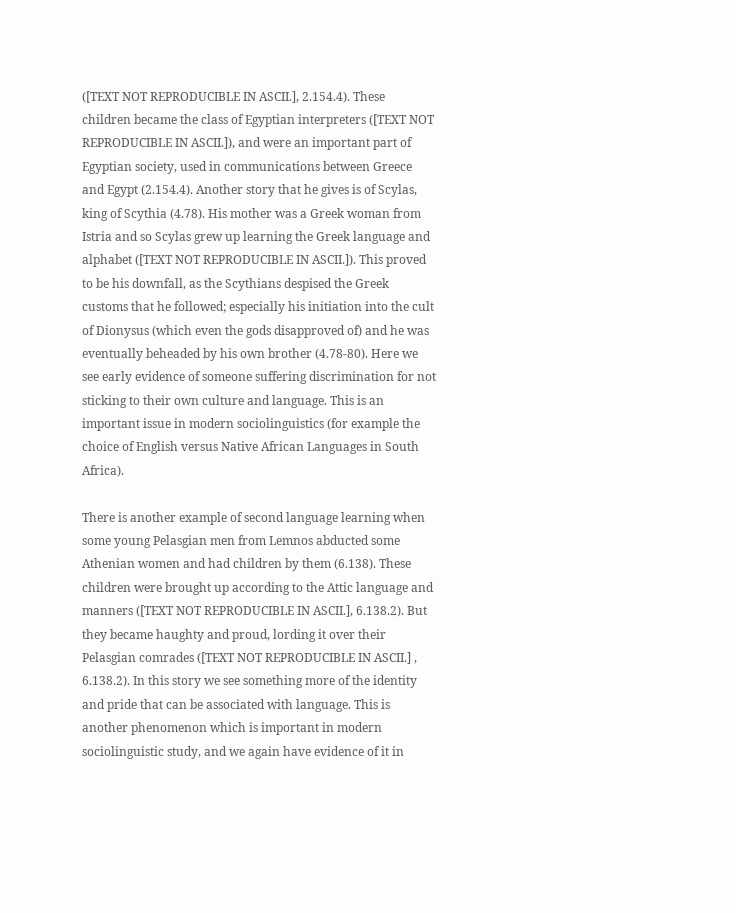([TEXT NOT REPRODUCIBLE IN ASCII.], 2.154.4). These children became the class of Egyptian interpreters ([TEXT NOT REPRODUCIBLE IN ASCII.]), and were an important part of Egyptian society, used in communications between Greece and Egypt (2.154.4). Another story that he gives is of Scylas, king of Scythia (4.78). His mother was a Greek woman from Istria and so Scylas grew up learning the Greek language and alphabet ([TEXT NOT REPRODUCIBLE IN ASCII.]). This proved to be his downfall, as the Scythians despised the Greek customs that he followed; especially his initiation into the cult of Dionysus (which even the gods disapproved of) and he was eventually beheaded by his own brother (4.78-80). Here we see early evidence of someone suffering discrimination for not sticking to their own culture and language. This is an important issue in modern sociolinguistics (for example the choice of English versus Native African Languages in South Africa).

There is another example of second language learning when some young Pelasgian men from Lemnos abducted some Athenian women and had children by them (6.138). These children were brought up according to the Attic language and manners ([TEXT NOT REPRODUCIBLE IN ASCII.], 6.138.2). But they became haughty and proud, lording it over their Pelasgian comrades ([TEXT NOT REPRODUCIBLE IN ASCII.] , 6.138.2). In this story we see something more of the identity and pride that can be associated with language. This is another phenomenon which is important in modern sociolinguistic study, and we again have evidence of it in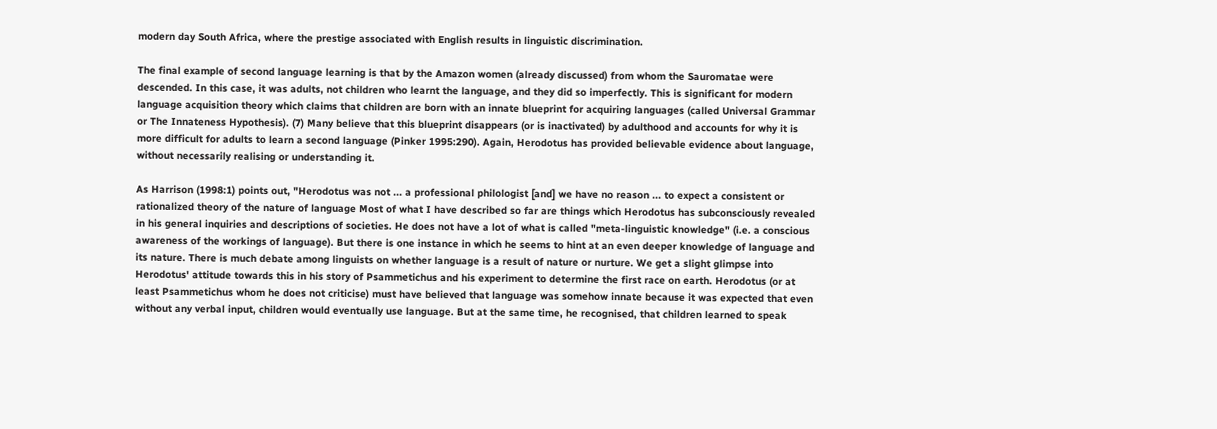modern day South Africa, where the prestige associated with English results in linguistic discrimination.

The final example of second language learning is that by the Amazon women (already discussed) from whom the Sauromatae were descended. In this case, it was adults, not children who learnt the language, and they did so imperfectly. This is significant for modern language acquisition theory which claims that children are born with an innate blueprint for acquiring languages (called Universal Grammar or The Innateness Hypothesis). (7) Many believe that this blueprint disappears (or is inactivated) by adulthood and accounts for why it is more difficult for adults to learn a second language (Pinker 1995:290). Again, Herodotus has provided believable evidence about language, without necessarily realising or understanding it.

As Harrison (1998:1) points out, "Herodotus was not ... a professional philologist [and] we have no reason ... to expect a consistent or rationalized theory of the nature of language Most of what I have described so far are things which Herodotus has subconsciously revealed in his general inquiries and descriptions of societies. He does not have a lot of what is called "meta-linguistic knowledge" (i.e. a conscious awareness of the workings of language). But there is one instance in which he seems to hint at an even deeper knowledge of language and its nature. There is much debate among linguists on whether language is a result of nature or nurture. We get a slight glimpse into Herodotus' attitude towards this in his story of Psammetichus and his experiment to determine the first race on earth. Herodotus (or at least Psammetichus whom he does not criticise) must have believed that language was somehow innate because it was expected that even without any verbal input, children would eventually use language. But at the same time, he recognised, that children learned to speak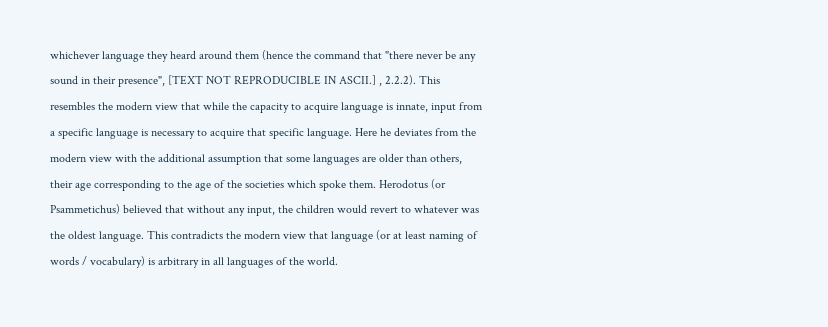whichever language they heard around them (hence the command that "there never be any sound in their presence", [TEXT NOT REPRODUCIBLE IN ASCII.] , 2.2.2). This resembles the modern view that while the capacity to acquire language is innate, input from a specific language is necessary to acquire that specific language. Here he deviates from the modern view with the additional assumption that some languages are older than others, their age corresponding to the age of the societies which spoke them. Herodotus (or Psammetichus) believed that without any input, the children would revert to whatever was the oldest language. This contradicts the modern view that language (or at least naming of words / vocabulary) is arbitrary in all languages of the world.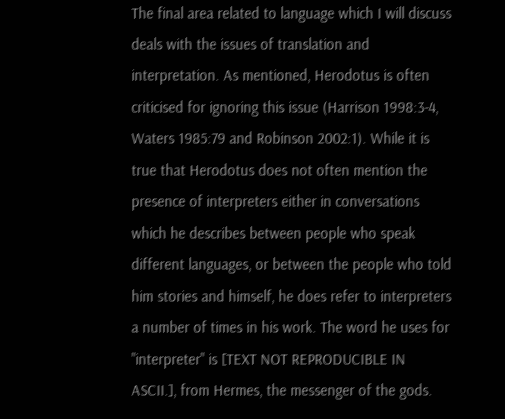The final area related to language which I will discuss deals with the issues of translation and interpretation. As mentioned, Herodotus is often criticised for ignoring this issue (Harrison 1998:3-4, Waters 1985:79 and Robinson 2002:1). While it is true that Herodotus does not often mention the presence of interpreters either in conversations which he describes between people who speak different languages, or between the people who told him stories and himself, he does refer to interpreters a number of times in his work. The word he uses for "interpreter" is [TEXT NOT REPRODUCIBLE IN ASCII.], from Hermes, the messenger of the gods.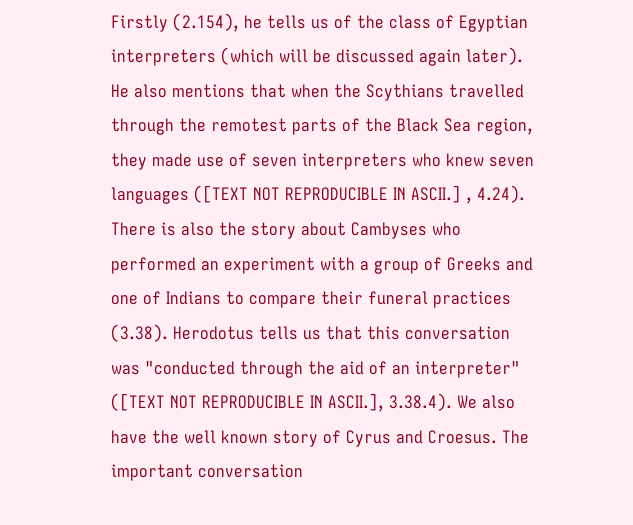Firstly (2.154), he tells us of the class of Egyptian interpreters (which will be discussed again later). He also mentions that when the Scythians travelled through the remotest parts of the Black Sea region, they made use of seven interpreters who knew seven languages ([TEXT NOT REPRODUCIBLE IN ASCII.] , 4.24). There is also the story about Cambyses who performed an experiment with a group of Greeks and one of Indians to compare their funeral practices (3.38). Herodotus tells us that this conversation was "conducted through the aid of an interpreter" ([TEXT NOT REPRODUCIBLE IN ASCII.], 3.38.4). We also have the well known story of Cyrus and Croesus. The important conversation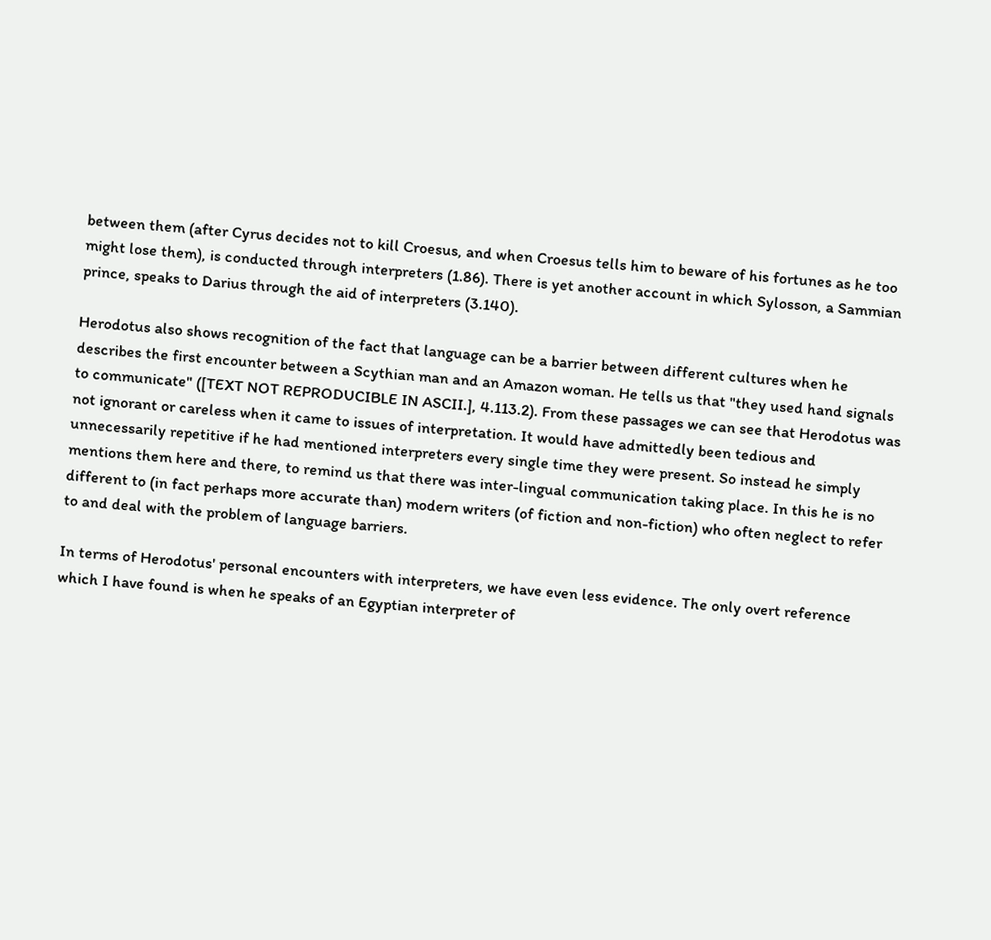between them (after Cyrus decides not to kill Croesus, and when Croesus tells him to beware of his fortunes as he too might lose them), is conducted through interpreters (1.86). There is yet another account in which Sylosson, a Sammian prince, speaks to Darius through the aid of interpreters (3.140).

Herodotus also shows recognition of the fact that language can be a barrier between different cultures when he describes the first encounter between a Scythian man and an Amazon woman. He tells us that "they used hand signals to communicate" ([TEXT NOT REPRODUCIBLE IN ASCII.], 4.113.2). From these passages we can see that Herodotus was not ignorant or careless when it came to issues of interpretation. It would have admittedly been tedious and unnecessarily repetitive if he had mentioned interpreters every single time they were present. So instead he simply mentions them here and there, to remind us that there was inter-lingual communication taking place. In this he is no different to (in fact perhaps more accurate than) modern writers (of fiction and non-fiction) who often neglect to refer to and deal with the problem of language barriers.

In terms of Herodotus' personal encounters with interpreters, we have even less evidence. The only overt reference which I have found is when he speaks of an Egyptian interpreter of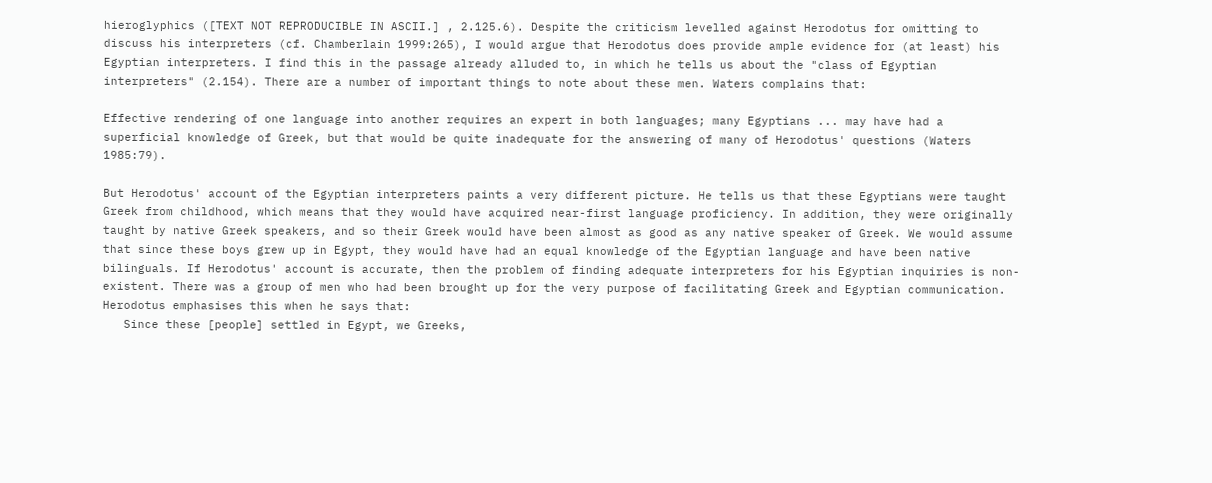hieroglyphics ([TEXT NOT REPRODUCIBLE IN ASCII.] , 2.125.6). Despite the criticism levelled against Herodotus for omitting to discuss his interpreters (cf. Chamberlain 1999:265), I would argue that Herodotus does provide ample evidence for (at least) his Egyptian interpreters. I find this in the passage already alluded to, in which he tells us about the "class of Egyptian interpreters" (2.154). There are a number of important things to note about these men. Waters complains that:

Effective rendering of one language into another requires an expert in both languages; many Egyptians ... may have had a superficial knowledge of Greek, but that would be quite inadequate for the answering of many of Herodotus' questions (Waters 1985:79).

But Herodotus' account of the Egyptian interpreters paints a very different picture. He tells us that these Egyptians were taught Greek from childhood, which means that they would have acquired near-first language proficiency. In addition, they were originally taught by native Greek speakers, and so their Greek would have been almost as good as any native speaker of Greek. We would assume that since these boys grew up in Egypt, they would have had an equal knowledge of the Egyptian language and have been native bilinguals. If Herodotus' account is accurate, then the problem of finding adequate interpreters for his Egyptian inquiries is non-existent. There was a group of men who had been brought up for the very purpose of facilitating Greek and Egyptian communication. Herodotus emphasises this when he says that:
   Since these [people] settled in Egypt, we Greeks,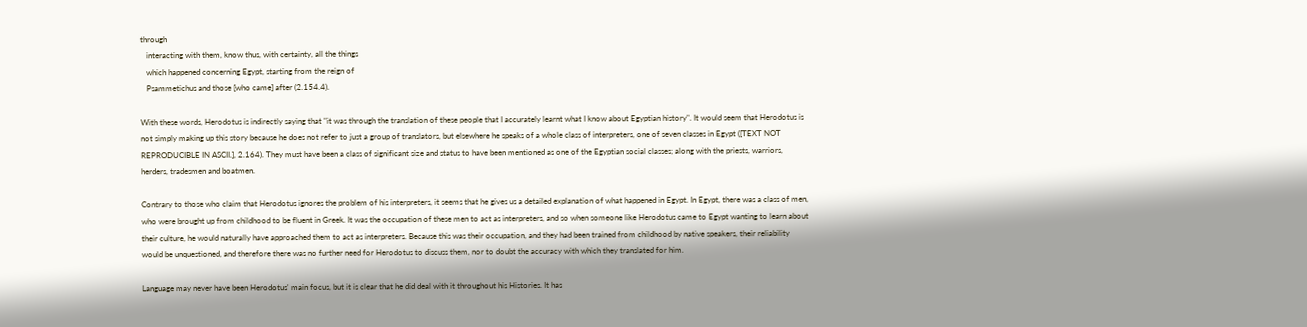through
   interacting with them, know thus, with certainty, all the things
   which happened concerning Egypt, starting from the reign of
   Psammetichus and those [who came] after (2.154.4).

With these words, Herodotus is indirectly saying that "it was through the translation of these people that I accurately learnt what I know about Egyptian history". It would seem that Herodotus is not simply making up this story because he does not refer to just a group of translators, but elsewhere he speaks of a whole class of interpreters, one of seven classes in Egypt ([TEXT NOT REPRODUCIBLE IN ASCII.], 2.164). They must have been a class of significant size and status to have been mentioned as one of the Egyptian social classes; along with the priests, warriors, herders, tradesmen and boatmen.

Contrary to those who claim that Herodotus ignores the problem of his interpreters, it seems that he gives us a detailed explanation of what happened in Egypt. In Egypt, there was a class of men, who were brought up from childhood to be fluent in Greek. It was the occupation of these men to act as interpreters, and so when someone like Herodotus came to Egypt wanting to learn about their culture, he would naturally have approached them to act as interpreters. Because this was their occupation, and they had been trained from childhood by native speakers, their reliability would be unquestioned, and therefore there was no further need for Herodotus to discuss them, nor to doubt the accuracy with which they translated for him.

Language may never have been Herodotus' main focus, but it is clear that he did deal with it throughout his Histories. It has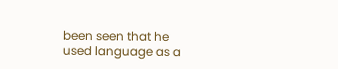been seen that he used language as a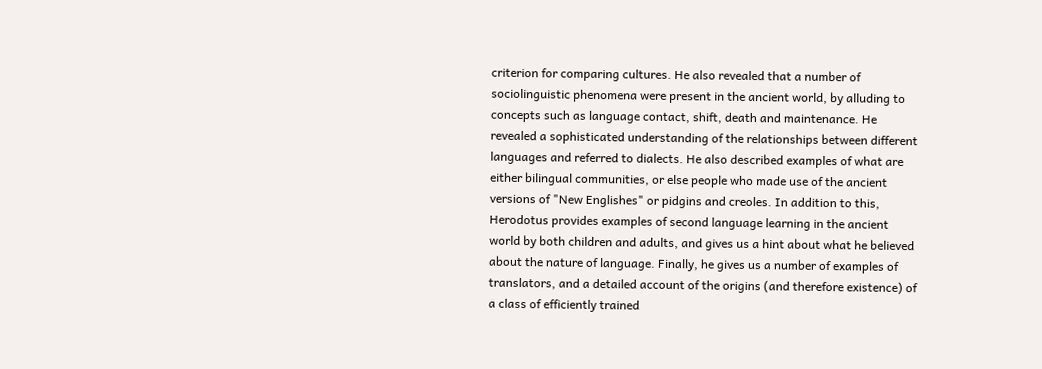criterion for comparing cultures. He also revealed that a number of sociolinguistic phenomena were present in the ancient world, by alluding to concepts such as language contact, shift, death and maintenance. He revealed a sophisticated understanding of the relationships between different languages and referred to dialects. He also described examples of what are either bilingual communities, or else people who made use of the ancient versions of "New Englishes" or pidgins and creoles. In addition to this, Herodotus provides examples of second language learning in the ancient world by both children and adults, and gives us a hint about what he believed about the nature of language. Finally, he gives us a number of examples of translators, and a detailed account of the origins (and therefore existence) of a class of efficiently trained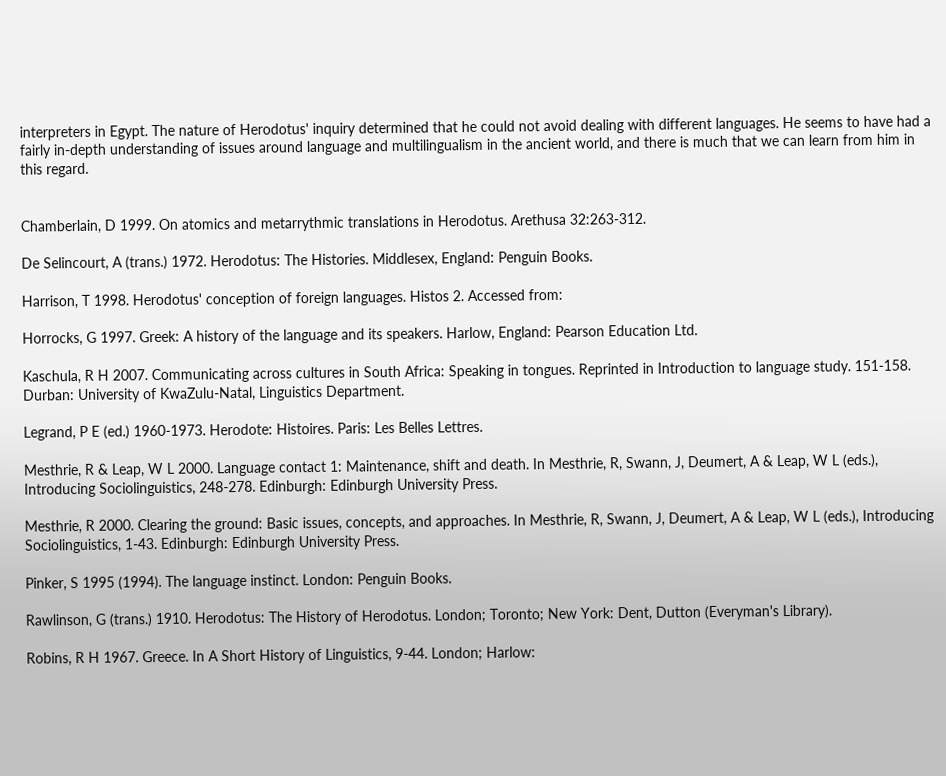interpreters in Egypt. The nature of Herodotus' inquiry determined that he could not avoid dealing with different languages. He seems to have had a fairly in-depth understanding of issues around language and multilingualism in the ancient world, and there is much that we can learn from him in this regard.


Chamberlain, D 1999. On atomics and metarrythmic translations in Herodotus. Arethusa 32:263-312.

De Selincourt, A (trans.) 1972. Herodotus: The Histories. Middlesex, England: Penguin Books.

Harrison, T 1998. Herodotus' conception of foreign languages. Histos 2. Accessed from:

Horrocks, G 1997. Greek: A history of the language and its speakers. Harlow, England: Pearson Education Ltd.

Kaschula, R H 2007. Communicating across cultures in South Africa: Speaking in tongues. Reprinted in Introduction to language study. 151-158. Durban: University of KwaZulu-Natal, Linguistics Department.

Legrand, P E (ed.) 1960-1973. Herodote: Histoires. Paris: Les Belles Lettres.

Mesthrie, R & Leap, W L 2000. Language contact 1: Maintenance, shift and death. In Mesthrie, R, Swann, J, Deumert, A & Leap, W L (eds.), Introducing Sociolinguistics, 248-278. Edinburgh: Edinburgh University Press.

Mesthrie, R 2000. Clearing the ground: Basic issues, concepts, and approaches. In Mesthrie, R, Swann, J, Deumert, A & Leap, W L (eds.), Introducing Sociolinguistics, 1-43. Edinburgh: Edinburgh University Press.

Pinker, S 1995 (1994). The language instinct. London: Penguin Books.

Rawlinson, G (trans.) 1910. Herodotus: The History of Herodotus. London; Toronto; New York: Dent, Dutton (Everyman's Library).

Robins, R H 1967. Greece. In A Short History of Linguistics, 9-44. London; Harlow: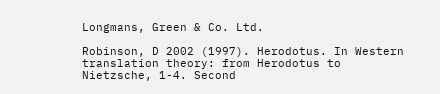Longmans, Green & Co. Ltd.

Robinson, D 2002 (1997). Herodotus. In Western translation theory: from Herodotus to Nietzsche, 1-4. Second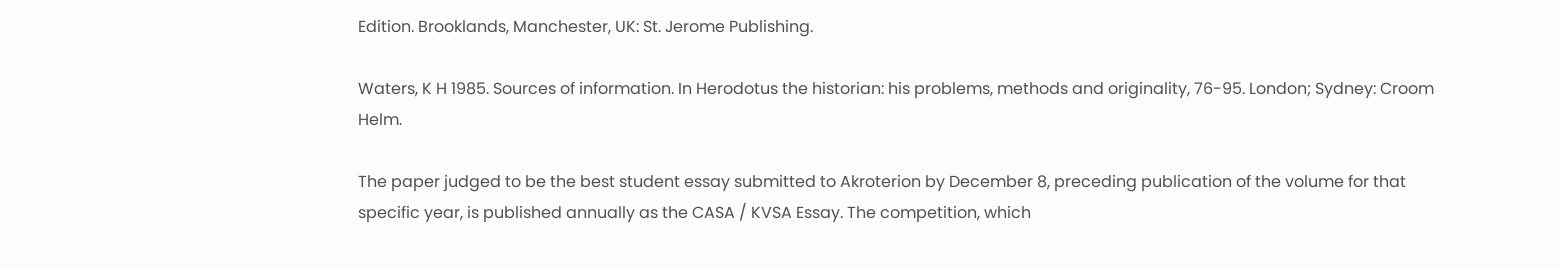Edition. Brooklands, Manchester, UK: St. Jerome Publishing.

Waters, K H 1985. Sources of information. In Herodotus the historian: his problems, methods and originality, 76-95. London; Sydney: Croom Helm.

The paper judged to be the best student essay submitted to Akroterion by December 8, preceding publication of the volume for that specific year, is published annually as the CASA / KVSA Essay. The competition, which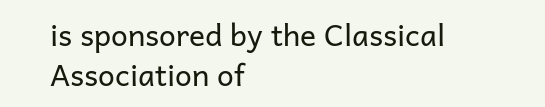is sponsored by the Classical Association of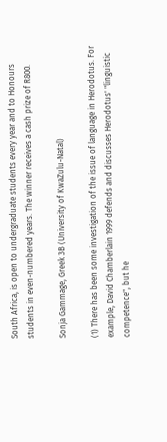South Africa, is open to undergraduate students every year and to Honours students in even-numbered years. The winner receives a cash prize of R800.

Sonja Gammage, Greek 3B (University of KwaZulu-Natal)

(1) There has been some investigation of the issue of language in Herodotus. For example, David Chamberlain 1999 defends and discusses Herodotus' "linguistic competence", but he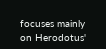focuses mainly on Herodotus'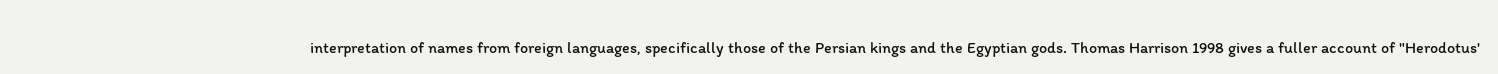interpretation of names from foreign languages, specifically those of the Persian kings and the Egyptian gods. Thomas Harrison 1998 gives a fuller account of "Herodotus'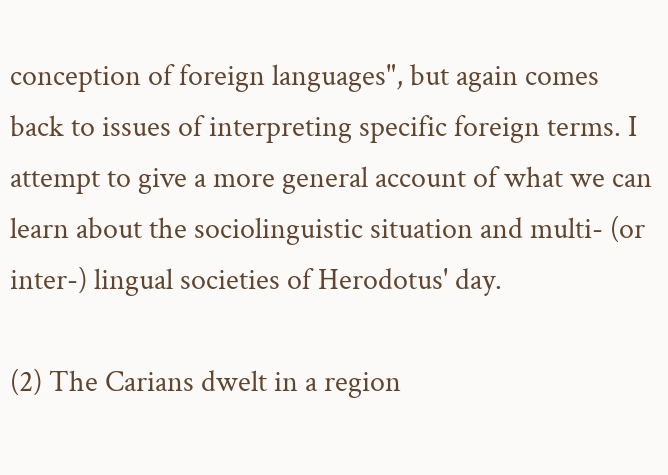conception of foreign languages", but again comes back to issues of interpreting specific foreign terms. I attempt to give a more general account of what we can learn about the sociolinguistic situation and multi- (or inter-) lingual societies of Herodotus' day.

(2) The Carians dwelt in a region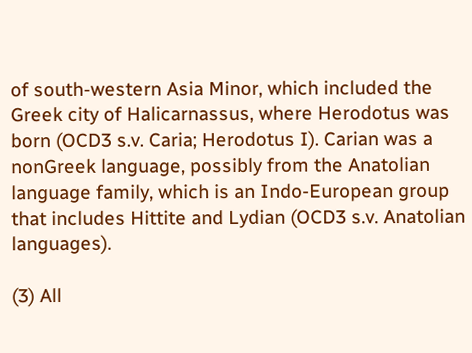of south-western Asia Minor, which included the Greek city of Halicarnassus, where Herodotus was born (OCD3 s.v. Caria; Herodotus I). Carian was a nonGreek language, possibly from the Anatolian language family, which is an Indo-European group that includes Hittite and Lydian (OCD3 s.v. Anatolian languages).

(3) All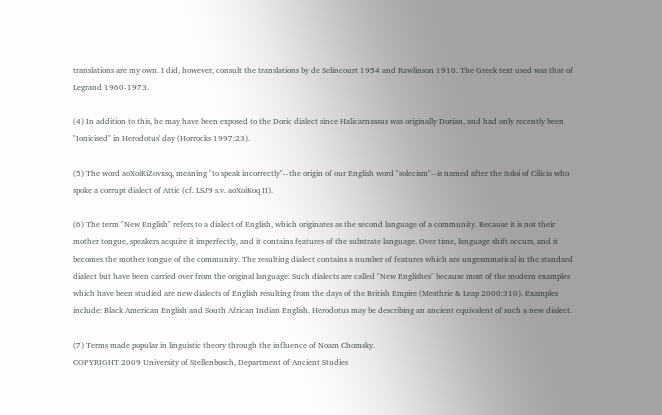translations are my own. I did, however, consult the translations by de Selincourt 1954 and Rawlinson 1910. The Greek text used was that of Legrand 1960-1973.

(4) In addition to this, he may have been exposed to the Doric dialect since Halicarnassus was originally Dorian, and had only recently been "Ionicised" in Herodotus' day (Horrocks 1997:23).

(5) The word aoXoiKiZovxsq, meaning "to speak incorrectly"--the origin of our English word "solecism"--is named after the Soloi of Cilicia who spoke a corrupt dialect of Attic (cf. LSJ9 s.v. aoXoiKoq II).

(6) The term "New English" refers to a dialect of English, which originates as the second language of a community. Because it is not their mother tongue, speakers acquire it imperfectly, and it contains features of the substrate language. Over time, language shift occurs, and it becomes the mother tongue of the community. The resulting dialect contains a number of features which are ungrammatical in the standard dialect but have been carried over from the original language. Such dialects are called "New Englishes" because most of the modern examples which have been studied are new dialects of English resulting from the days of the British Empire (Mesthrie & Leap 2000:310). Examples include: Black American English and South African Indian English. Herodotus may be describing an ancient equivalent of such a new dialect.

(7) Terms made popular in linguistic theory through the influence of Noam Chomsky.
COPYRIGHT 2009 University of Stellenbosch, Department of Ancient Studies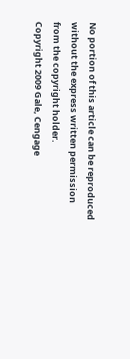No portion of this article can be reproduced without the express written permission from the copyright holder.
Copyright 2009 Gale, Cengage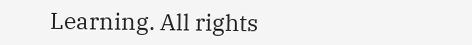Learning. All rights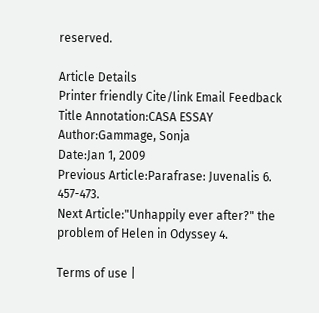reserved.

Article Details
Printer friendly Cite/link Email Feedback
Title Annotation:CASA ESSAY
Author:Gammage, Sonja
Date:Jan 1, 2009
Previous Article:Parafrase: Juvenalis 6. 457-473.
Next Article:"Unhappily ever after?" the problem of Helen in Odyssey 4.

Terms of use |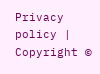Privacy policy | Copyright ©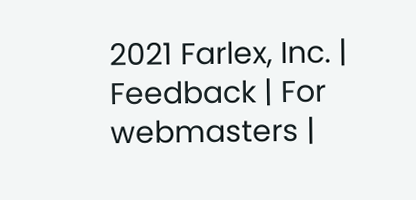2021 Farlex, Inc. | Feedback | For webmasters |